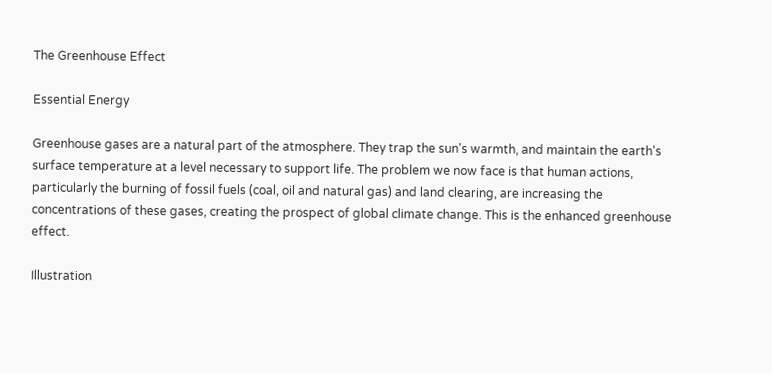The Greenhouse Effect

Essential Energy

Greenhouse gases are a natural part of the atmosphere. They trap the sun's warmth, and maintain the earth's surface temperature at a level necessary to support life. The problem we now face is that human actions, particularly the burning of fossil fuels (coal, oil and natural gas) and land clearing, are increasing the concentrations of these gases, creating the prospect of global climate change. This is the enhanced greenhouse effect.

Illustration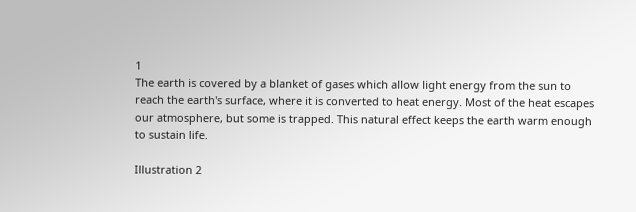1
The earth is covered by a blanket of gases which allow light energy from the sun to reach the earth's surface, where it is converted to heat energy. Most of the heat escapes our atmosphere, but some is trapped. This natural effect keeps the earth warm enough to sustain life.

Illustration 2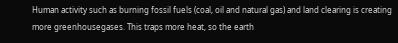Human activity such as burning fossil fuels (coal, oil and natural gas) and land clearing is creating more greenhousegases. This traps more heat, so the earth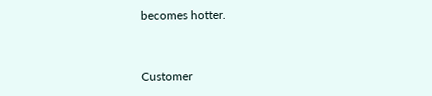becomes hotter.


Customer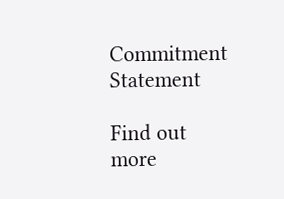Commitment Statement

Find out more